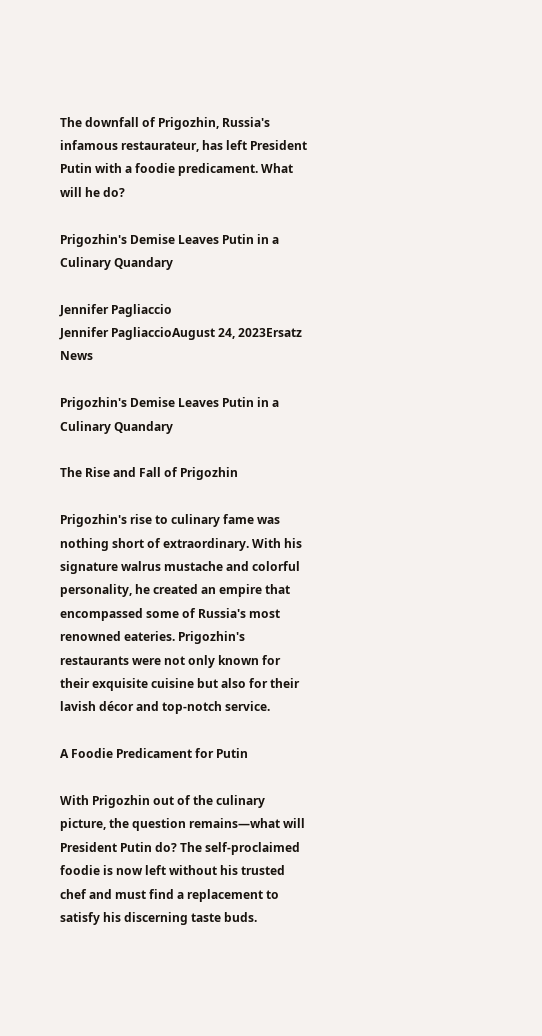The downfall of Prigozhin, Russia's infamous restaurateur, has left President Putin with a foodie predicament. What will he do?

Prigozhin's Demise Leaves Putin in a Culinary Quandary

Jennifer Pagliaccio
Jennifer PagliaccioAugust 24, 2023Ersatz News

Prigozhin's Demise Leaves Putin in a Culinary Quandary

The Rise and Fall of Prigozhin

Prigozhin's rise to culinary fame was nothing short of extraordinary. With his signature walrus mustache and colorful personality, he created an empire that encompassed some of Russia's most renowned eateries. Prigozhin's restaurants were not only known for their exquisite cuisine but also for their lavish décor and top-notch service.

A Foodie Predicament for Putin

With Prigozhin out of the culinary picture, the question remains—what will President Putin do? The self-proclaimed foodie is now left without his trusted chef and must find a replacement to satisfy his discerning taste buds.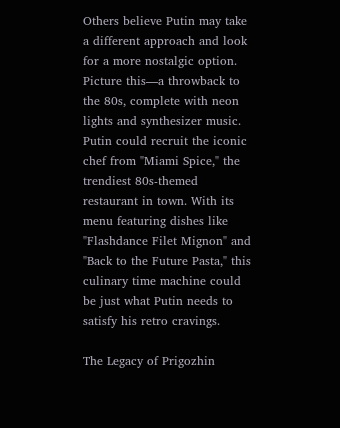Others believe Putin may take a different approach and look for a more nostalgic option. Picture this—a throwback to the 80s, complete with neon lights and synthesizer music. Putin could recruit the iconic chef from "Miami Spice," the trendiest 80s-themed restaurant in town. With its menu featuring dishes like "Flashdance Filet Mignon" and "Back to the Future Pasta," this culinary time machine could be just what Putin needs to satisfy his retro cravings.

The Legacy of Prigozhin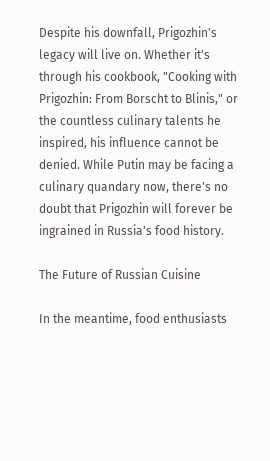Despite his downfall, Prigozhin's legacy will live on. Whether it's through his cookbook, "Cooking with Prigozhin: From Borscht to Blinis," or the countless culinary talents he inspired, his influence cannot be denied. While Putin may be facing a culinary quandary now, there's no doubt that Prigozhin will forever be ingrained in Russia's food history.

The Future of Russian Cuisine

In the meantime, food enthusiasts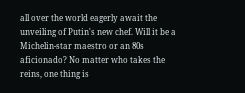all over the world eagerly await the unveiling of Putin's new chef. Will it be a Michelin-star maestro or an 80s aficionado? No matter who takes the reins, one thing is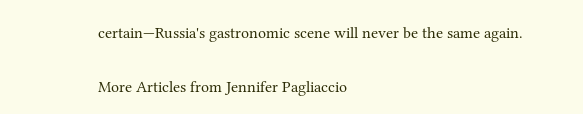certain—Russia's gastronomic scene will never be the same again.

More Articles from Jennifer Pagliaccio